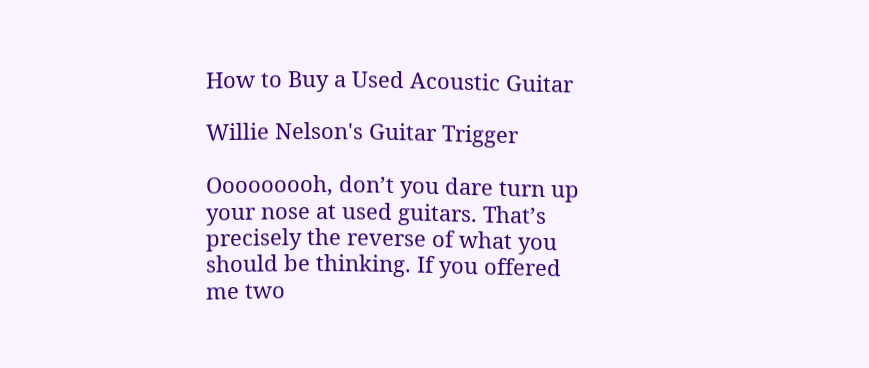How to Buy a Used Acoustic Guitar

Willie Nelson's Guitar Trigger

Ooooooooh, don’t you dare turn up your nose at used guitars. That’s precisely the reverse of what you should be thinking. If you offered me two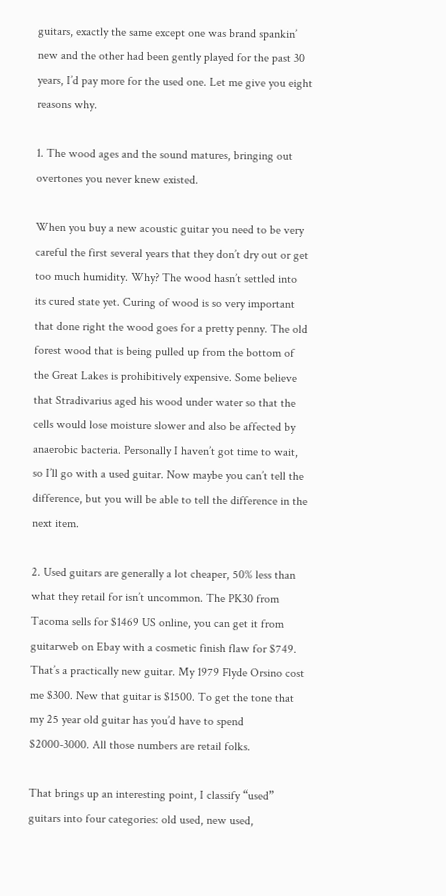guitars, exactly the same except one was brand spankin’ new and the other had been gently played for the past 30 years, I’d pay more for the used one. Let me give you eight reasons why.

1. The wood ages and the sound matures, bringing out overtones you never knew existed.

When you buy a new acoustic guitar you need to be very careful the first several years that they don’t dry out or get too much humidity. Why? The wood hasn’t settled into its cured state yet. Curing of wood is so very important that done right the wood goes for a pretty penny. The old forest wood that is being pulled up from the bottom of the Great Lakes is prohibitively expensive. Some believe that Stradivarius aged his wood under water so that the cells would lose moisture slower and also be affected by anaerobic bacteria. Personally I haven’t got time to wait, so I’ll go with a used guitar. Now maybe you can’t tell the difference, but you will be able to tell the difference in the next item.

2. Used guitars are generally a lot cheaper, 50% less than what they retail for isn’t uncommon. The PK30 from Tacoma sells for $1469 US online, you can get it from guitarweb on Ebay with a cosmetic finish flaw for $749. That’s a practically new guitar. My 1979 Flyde Orsino cost me $300. New that guitar is $1500. To get the tone that my 25 year old guitar has you’d have to spend $2000-3000. All those numbers are retail folks.

That brings up an interesting point, I classify “used” guitars into four categories: old used, new used,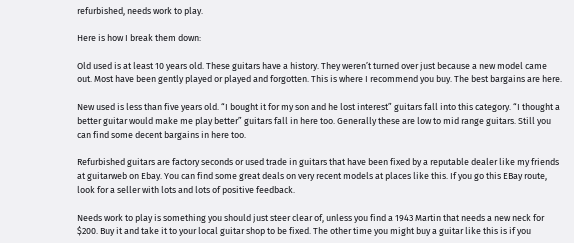refurbished, needs work to play.

Here is how I break them down:

Old used is at least 10 years old. These guitars have a history. They weren’t turned over just because a new model came out. Most have been gently played or played and forgotten. This is where I recommend you buy. The best bargains are here.

New used is less than five years old. “I bought it for my son and he lost interest” guitars fall into this category. “I thought a better guitar would make me play better” guitars fall in here too. Generally these are low to mid range guitars. Still you can find some decent bargains in here too.

Refurbished guitars are factory seconds or used trade in guitars that have been fixed by a reputable dealer like my friends at guitarweb on Ebay. You can find some great deals on very recent models at places like this. If you go this EBay route, look for a seller with lots and lots of positive feedback.

Needs work to play is something you should just steer clear of, unless you find a 1943 Martin that needs a new neck for $200. Buy it and take it to your local guitar shop to be fixed. The other time you might buy a guitar like this is if you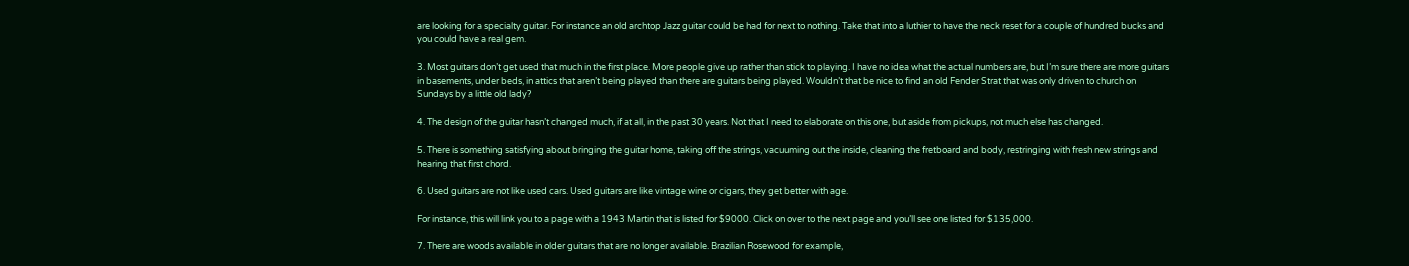are looking for a specialty guitar. For instance an old archtop Jazz guitar could be had for next to nothing. Take that into a luthier to have the neck reset for a couple of hundred bucks and you could have a real gem.

3. Most guitars don’t get used that much in the first place. More people give up rather than stick to playing. I have no idea what the actual numbers are, but I’m sure there are more guitars in basements, under beds, in attics that aren’t being played than there are guitars being played. Wouldn’t that be nice to find an old Fender Strat that was only driven to church on Sundays by a little old lady?

4. The design of the guitar hasn’t changed much, if at all, in the past 30 years. Not that I need to elaborate on this one, but aside from pickups, not much else has changed.

5. There is something satisfying about bringing the guitar home, taking off the strings, vacuuming out the inside, cleaning the fretboard and body, restringing with fresh new strings and hearing that first chord.

6. Used guitars are not like used cars. Used guitars are like vintage wine or cigars, they get better with age.

For instance, this will link you to a page with a 1943 Martin that is listed for $9000. Click on over to the next page and you’ll see one listed for $135,000.

7. There are woods available in older guitars that are no longer available. Brazilian Rosewood for example,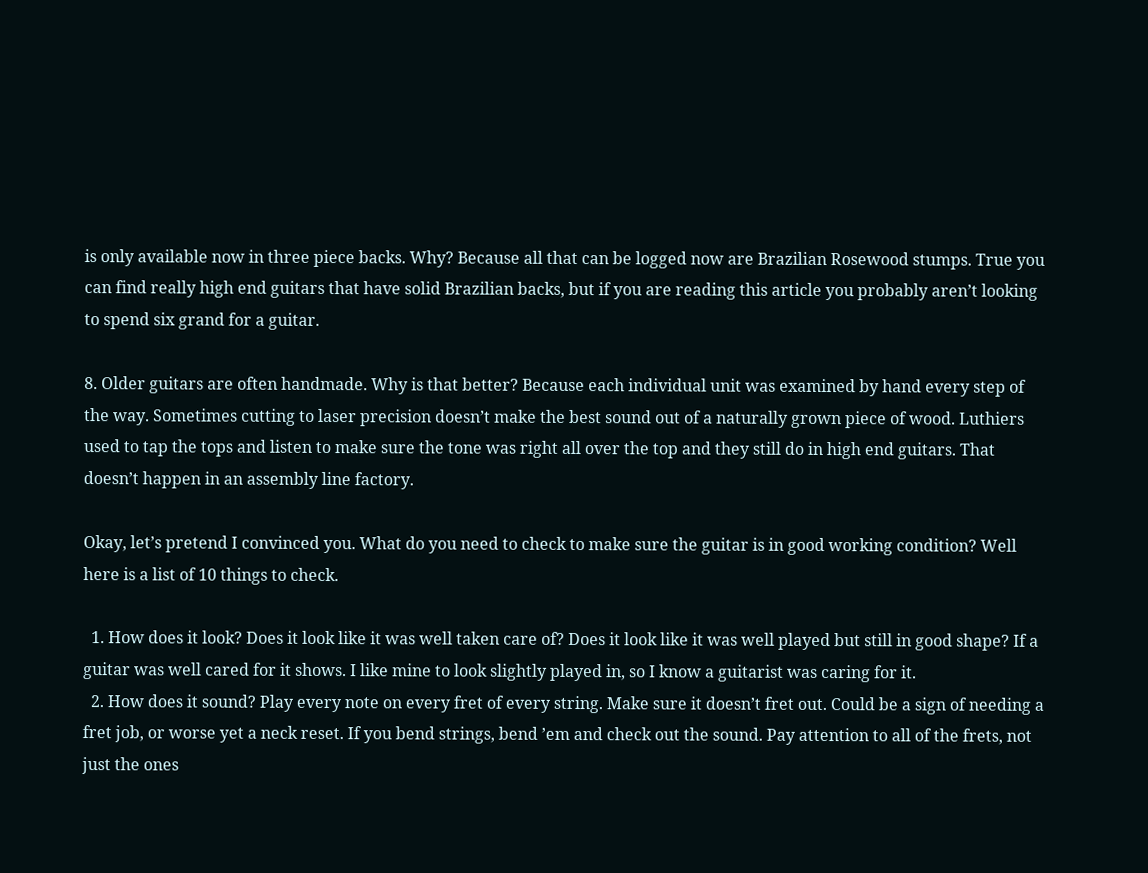is only available now in three piece backs. Why? Because all that can be logged now are Brazilian Rosewood stumps. True you can find really high end guitars that have solid Brazilian backs, but if you are reading this article you probably aren’t looking to spend six grand for a guitar.

8. Older guitars are often handmade. Why is that better? Because each individual unit was examined by hand every step of the way. Sometimes cutting to laser precision doesn’t make the best sound out of a naturally grown piece of wood. Luthiers used to tap the tops and listen to make sure the tone was right all over the top and they still do in high end guitars. That doesn’t happen in an assembly line factory.

Okay, let’s pretend I convinced you. What do you need to check to make sure the guitar is in good working condition? Well here is a list of 10 things to check.

  1. How does it look? Does it look like it was well taken care of? Does it look like it was well played but still in good shape? If a guitar was well cared for it shows. I like mine to look slightly played in, so I know a guitarist was caring for it.
  2. How does it sound? Play every note on every fret of every string. Make sure it doesn’t fret out. Could be a sign of needing a fret job, or worse yet a neck reset. If you bend strings, bend ’em and check out the sound. Pay attention to all of the frets, not just the ones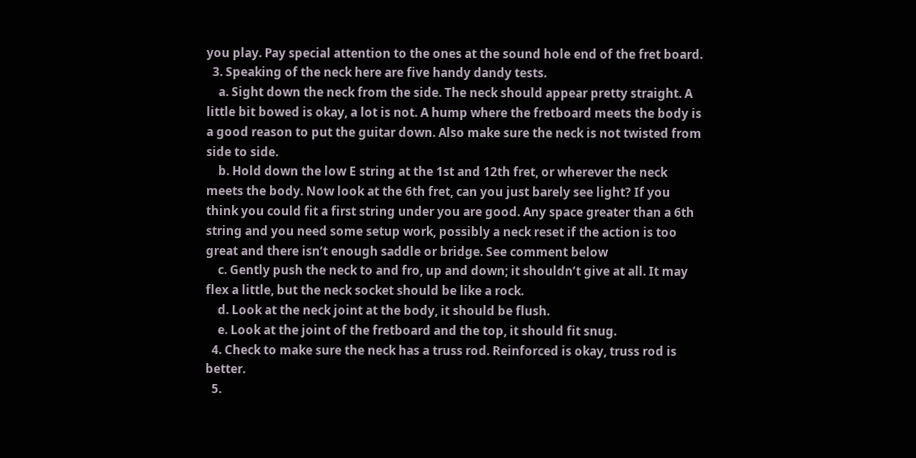you play. Pay special attention to the ones at the sound hole end of the fret board.
  3. Speaking of the neck here are five handy dandy tests.
    a. Sight down the neck from the side. The neck should appear pretty straight. A little bit bowed is okay, a lot is not. A hump where the fretboard meets the body is a good reason to put the guitar down. Also make sure the neck is not twisted from side to side.
    b. Hold down the low E string at the 1st and 12th fret, or wherever the neck meets the body. Now look at the 6th fret, can you just barely see light? If you think you could fit a first string under you are good. Any space greater than a 6th string and you need some setup work, possibly a neck reset if the action is too great and there isn’t enough saddle or bridge. See comment below
    c. Gently push the neck to and fro, up and down; it shouldn’t give at all. It may flex a little, but the neck socket should be like a rock.
    d. Look at the neck joint at the body, it should be flush.
    e. Look at the joint of the fretboard and the top, it should fit snug.
  4. Check to make sure the neck has a truss rod. Reinforced is okay, truss rod is better.
  5.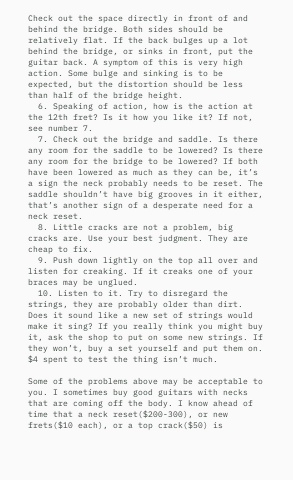Check out the space directly in front of and behind the bridge. Both sides should be relatively flat. If the back bulges up a lot behind the bridge, or sinks in front, put the guitar back. A symptom of this is very high action. Some bulge and sinking is to be expected, but the distortion should be less than half of the bridge height.
  6. Speaking of action, how is the action at the 12th fret? Is it how you like it? If not, see number 7.
  7. Check out the bridge and saddle. Is there any room for the saddle to be lowered? Is there any room for the bridge to be lowered? If both have been lowered as much as they can be, it’s a sign the neck probably needs to be reset. The saddle shouldn’t have big grooves in it either, that’s another sign of a desperate need for a neck reset.
  8. Little cracks are not a problem, big cracks are. Use your best judgment. They are cheap to fix.
  9. Push down lightly on the top all over and listen for creaking. If it creaks one of your braces may be unglued.
  10. Listen to it. Try to disregard the strings, they are probably older than dirt. Does it sound like a new set of strings would make it sing? If you really think you might buy it, ask the shop to put on some new strings. If they won’t, buy a set yourself and put them on. $4 spent to test the thing isn’t much.

Some of the problems above may be acceptable to you. I sometimes buy good guitars with necks that are coming off the body. I know ahead of time that a neck reset($200-300), or new frets($10 each), or a top crack($50) is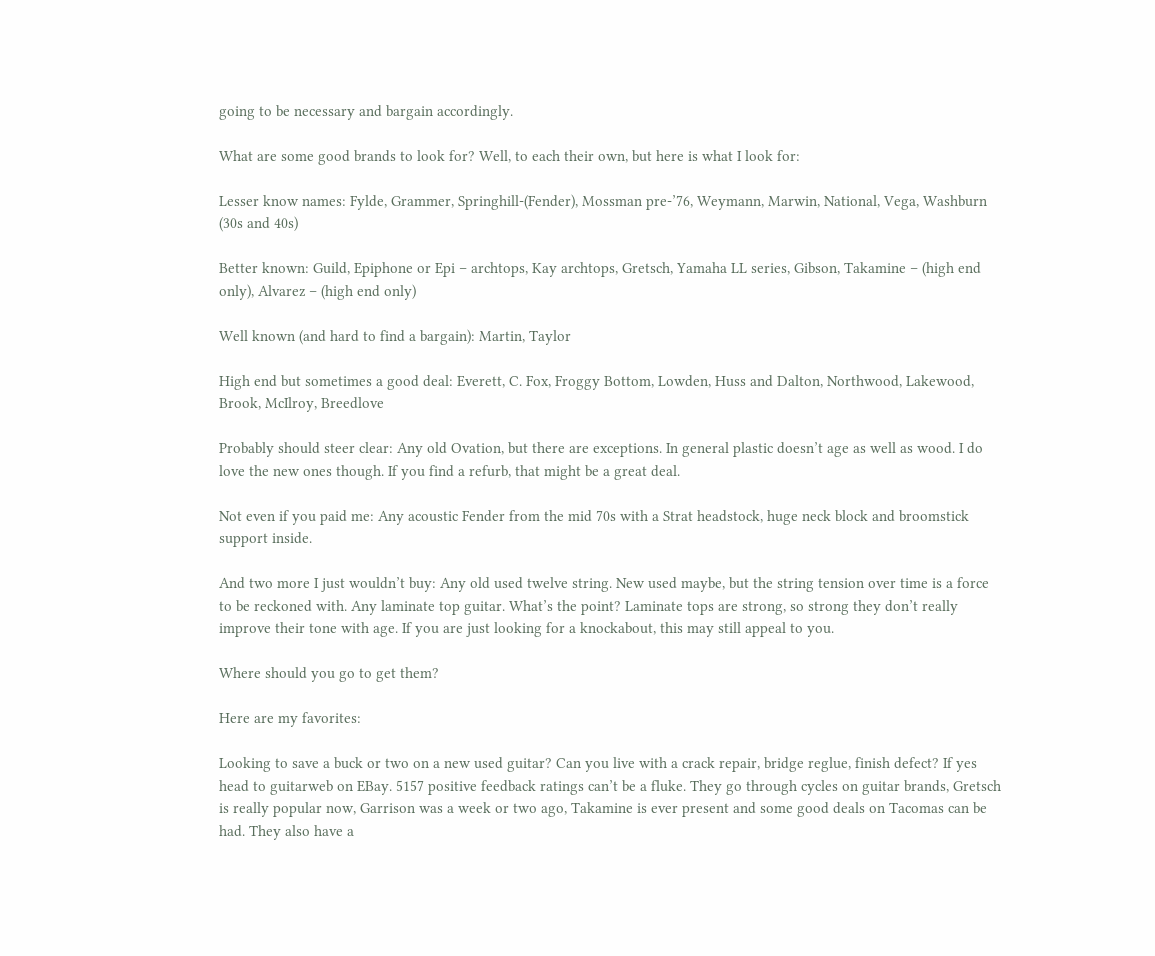going to be necessary and bargain accordingly.

What are some good brands to look for? Well, to each their own, but here is what I look for:

Lesser know names: Fylde, Grammer, Springhill-(Fender), Mossman pre-’76, Weymann, Marwin, National, Vega, Washburn (30s and 40s)

Better known: Guild, Epiphone or Epi – archtops, Kay archtops, Gretsch, Yamaha LL series, Gibson, Takamine – (high end only), Alvarez – (high end only)

Well known (and hard to find a bargain): Martin, Taylor

High end but sometimes a good deal: Everett, C. Fox, Froggy Bottom, Lowden, Huss and Dalton, Northwood, Lakewood, Brook, McIlroy, Breedlove

Probably should steer clear: Any old Ovation, but there are exceptions. In general plastic doesn’t age as well as wood. I do love the new ones though. If you find a refurb, that might be a great deal.

Not even if you paid me: Any acoustic Fender from the mid 70s with a Strat headstock, huge neck block and broomstick support inside.

And two more I just wouldn’t buy: Any old used twelve string. New used maybe, but the string tension over time is a force to be reckoned with. Any laminate top guitar. What’s the point? Laminate tops are strong, so strong they don’t really improve their tone with age. If you are just looking for a knockabout, this may still appeal to you.

Where should you go to get them?

Here are my favorites:

Looking to save a buck or two on a new used guitar? Can you live with a crack repair, bridge reglue, finish defect? If yes head to guitarweb on EBay. 5157 positive feedback ratings can’t be a fluke. They go through cycles on guitar brands, Gretsch is really popular now, Garrison was a week or two ago, Takamine is ever present and some good deals on Tacomas can be had. They also have a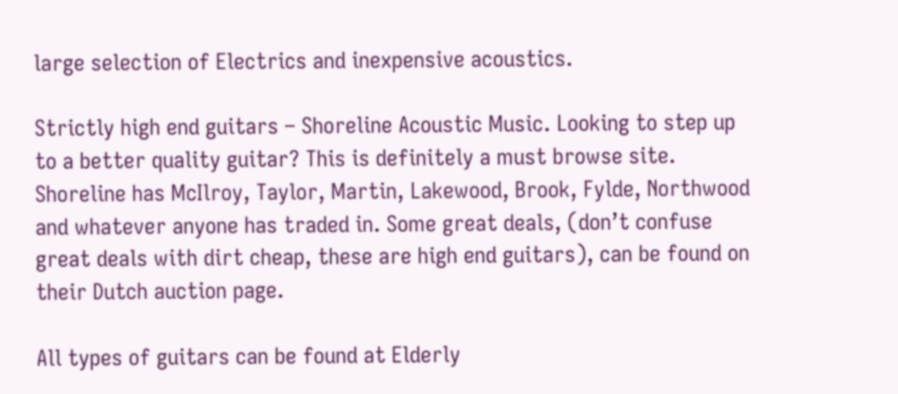large selection of Electrics and inexpensive acoustics.

Strictly high end guitars – Shoreline Acoustic Music. Looking to step up to a better quality guitar? This is definitely a must browse site. Shoreline has McIlroy, Taylor, Martin, Lakewood, Brook, Fylde, Northwood and whatever anyone has traded in. Some great deals, (don’t confuse great deals with dirt cheap, these are high end guitars), can be found on their Dutch auction page.

All types of guitars can be found at Elderly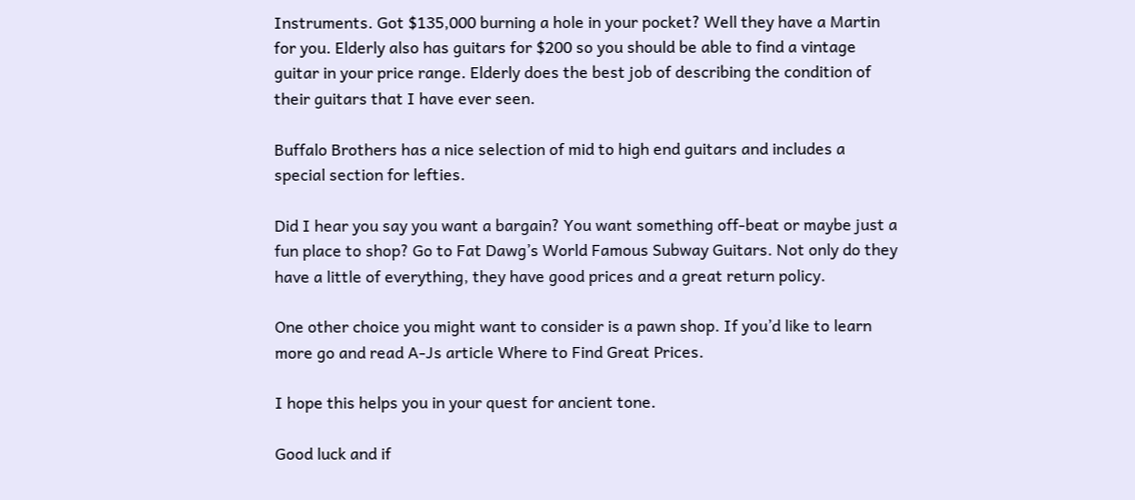Instruments. Got $135,000 burning a hole in your pocket? Well they have a Martin for you. Elderly also has guitars for $200 so you should be able to find a vintage guitar in your price range. Elderly does the best job of describing the condition of their guitars that I have ever seen.

Buffalo Brothers has a nice selection of mid to high end guitars and includes a special section for lefties.

Did I hear you say you want a bargain? You want something off-beat or maybe just a fun place to shop? Go to Fat Dawg’s World Famous Subway Guitars. Not only do they have a little of everything, they have good prices and a great return policy.

One other choice you might want to consider is a pawn shop. If you’d like to learn more go and read A-Js article Where to Find Great Prices.

I hope this helps you in your quest for ancient tone.

Good luck and if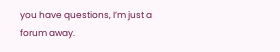you have questions, I’m just a forum away.